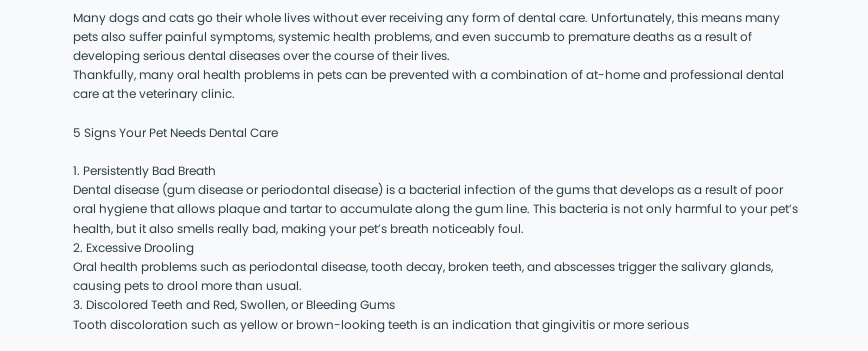Many dogs and cats go their whole lives without ever receiving any form of dental care. Unfortunately, this means many pets also suffer painful symptoms, systemic health problems, and even succumb to premature deaths as a result of developing serious dental diseases over the course of their lives.
Thankfully, many oral health problems in pets can be prevented with a combination of at-home and professional dental care at the veterinary clinic.

5 Signs Your Pet Needs Dental Care

1. Persistently Bad Breath
Dental disease (gum disease or periodontal disease) is a bacterial infection of the gums that develops as a result of poor oral hygiene that allows plaque and tartar to accumulate along the gum line. This bacteria is not only harmful to your pet’s health, but it also smells really bad, making your pet’s breath noticeably foul.
2. Excessive Drooling
Oral health problems such as periodontal disease, tooth decay, broken teeth, and abscesses trigger the salivary glands, causing pets to drool more than usual.
3. Discolored Teeth and Red, Swollen, or Bleeding Gums
Tooth discoloration such as yellow or brown-looking teeth is an indication that gingivitis or more serious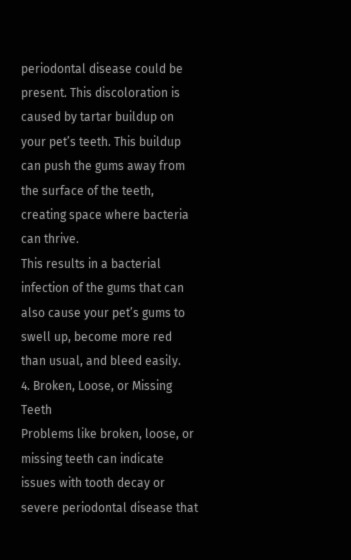periodontal disease could be present. This discoloration is caused by tartar buildup on your pet’s teeth. This buildup can push the gums away from the surface of the teeth, creating space where bacteria can thrive.
This results in a bacterial infection of the gums that can also cause your pet’s gums to swell up, become more red than usual, and bleed easily.
4. Broken, Loose, or Missing Teeth
Problems like broken, loose, or missing teeth can indicate issues with tooth decay or severe periodontal disease that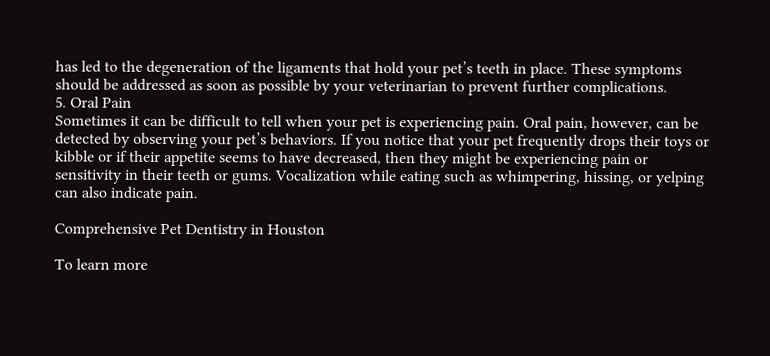has led to the degeneration of the ligaments that hold your pet’s teeth in place. These symptoms should be addressed as soon as possible by your veterinarian to prevent further complications.
5. Oral Pain
Sometimes it can be difficult to tell when your pet is experiencing pain. Oral pain, however, can be detected by observing your pet’s behaviors. If you notice that your pet frequently drops their toys or kibble or if their appetite seems to have decreased, then they might be experiencing pain or sensitivity in their teeth or gums. Vocalization while eating such as whimpering, hissing, or yelping can also indicate pain.

Comprehensive Pet Dentistry in Houston

To learn more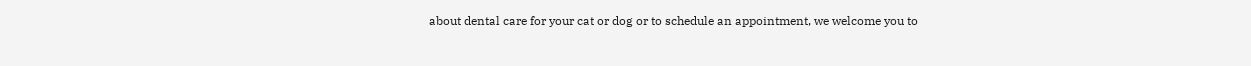about dental care for your cat or dog or to schedule an appointment, we welcome you to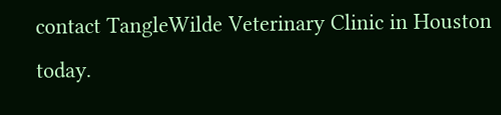contact TangleWilde Veterinary Clinic in Houston today.